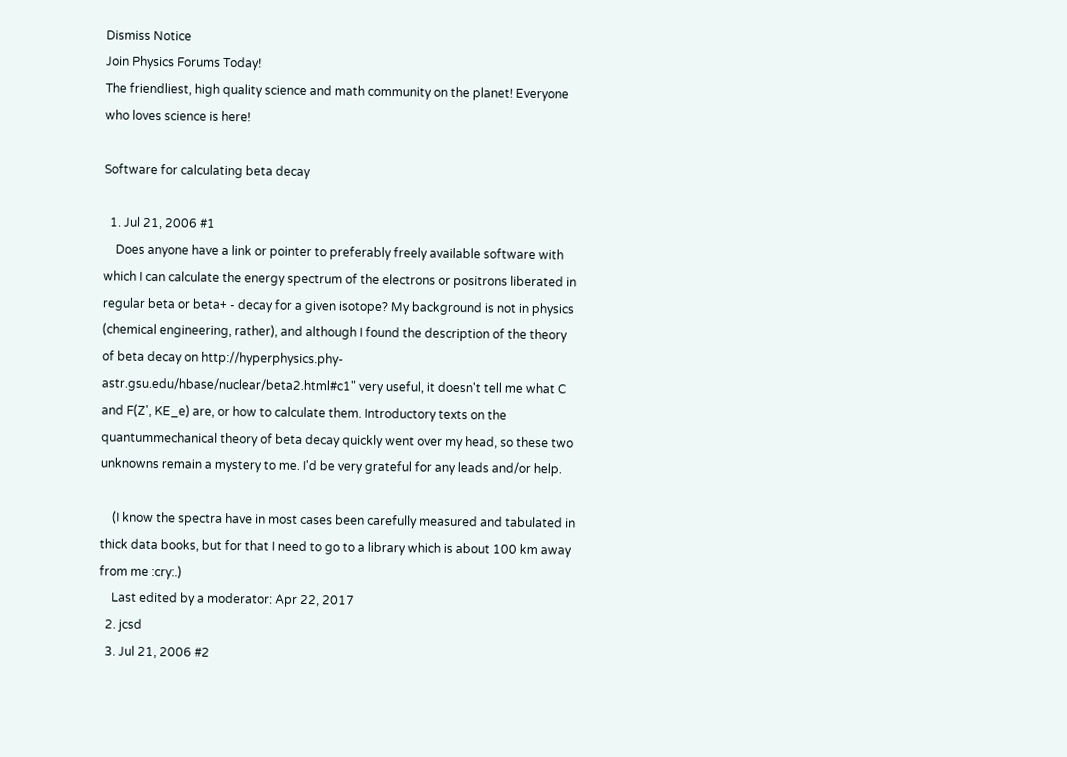Dismiss Notice
Join Physics Forums Today!
The friendliest, high quality science and math community on the planet! Everyone who loves science is here!

Software for calculating beta decay

  1. Jul 21, 2006 #1
    Does anyone have a link or pointer to preferably freely available software with which I can calculate the energy spectrum of the electrons or positrons liberated in regular beta or beta+ - decay for a given isotope? My background is not in physics (chemical engineering, rather), and although I found the description of the theory of beta decay on http://hyperphysics.phy-astr.gsu.edu/hbase/nuclear/beta2.html#c1" very useful, it doesn't tell me what C and F(Z', KE_e) are, or how to calculate them. Introductory texts on the quantummechanical theory of beta decay quickly went over my head, so these two unknowns remain a mystery to me. I'd be very grateful for any leads and/or help.

    (I know the spectra have in most cases been carefully measured and tabulated in thick data books, but for that I need to go to a library which is about 100 km away from me :cry:.)
    Last edited by a moderator: Apr 22, 2017
  2. jcsd
  3. Jul 21, 2006 #2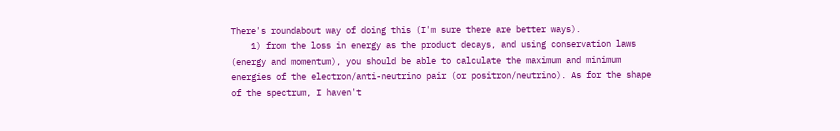There's roundabout way of doing this (I'm sure there are better ways).
    1) from the loss in energy as the product decays, and using conservation laws (energy and momentum), you should be able to calculate the maximum and minimum energies of the electron/anti-neutrino pair (or positron/neutrino). As for the shape of the spectrum, I haven't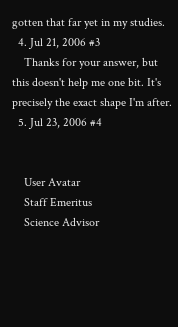gotten that far yet in my studies.
  4. Jul 21, 2006 #3
    Thanks for your answer, but this doesn't help me one bit. It's precisely the exact shape I'm after.
  5. Jul 23, 2006 #4


    User Avatar
    Staff Emeritus
    Science Advisor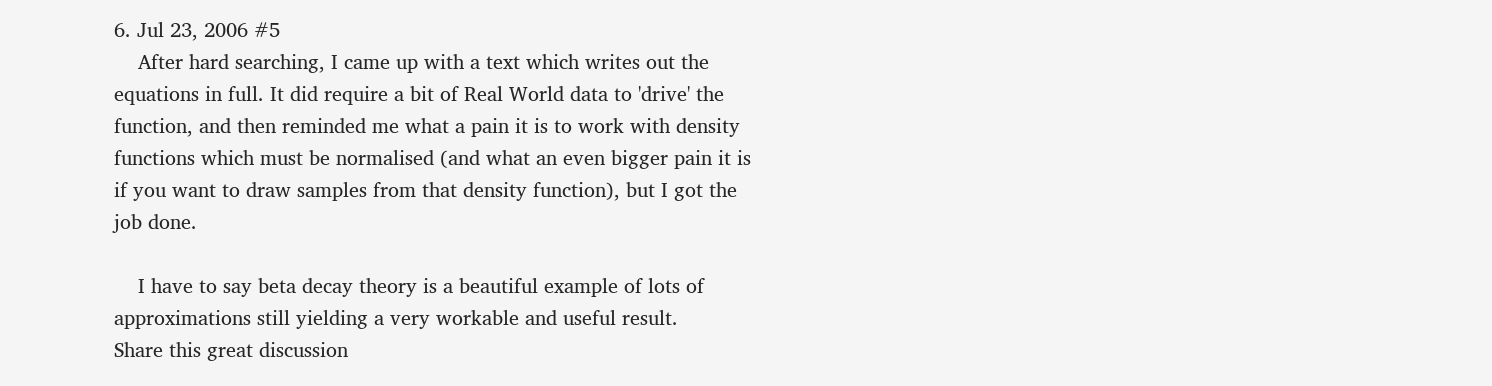6. Jul 23, 2006 #5
    After hard searching, I came up with a text which writes out the equations in full. It did require a bit of Real World data to 'drive' the function, and then reminded me what a pain it is to work with density functions which must be normalised (and what an even bigger pain it is if you want to draw samples from that density function), but I got the job done.

    I have to say beta decay theory is a beautiful example of lots of approximations still yielding a very workable and useful result.
Share this great discussion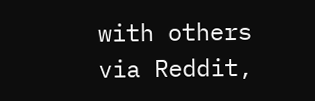with others via Reddit,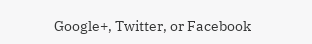Google+, Twitter, or Facebook